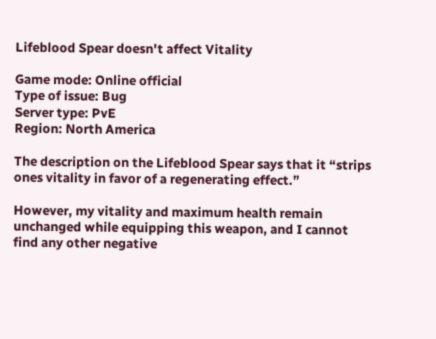Lifeblood Spear doesn't affect Vitality

Game mode: Online official
Type of issue: Bug
Server type: PvE
Region: North America

The description on the Lifeblood Spear says that it “strips ones vitality in favor of a regenerating effect.”

However, my vitality and maximum health remain unchanged while equipping this weapon, and I cannot find any other negative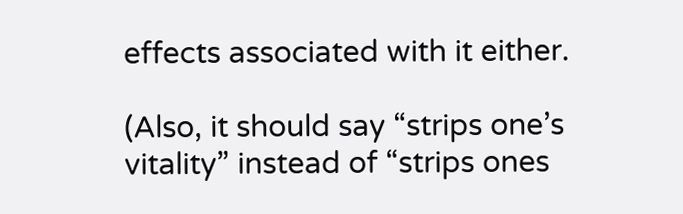effects associated with it either.

(Also, it should say “strips one’s vitality” instead of “strips ones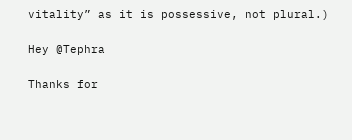vitality” as it is possessive, not plural.)

Hey @Tephra

Thanks for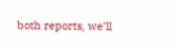both reports, we’ll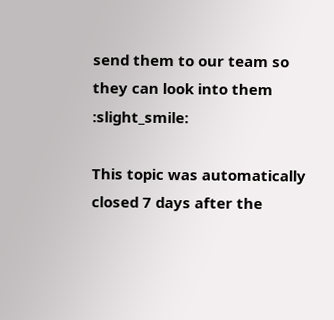send them to our team so they can look into them :slight_smile:

This topic was automatically closed 7 days after the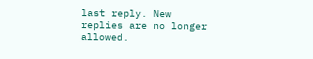last reply. New replies are no longer allowed.